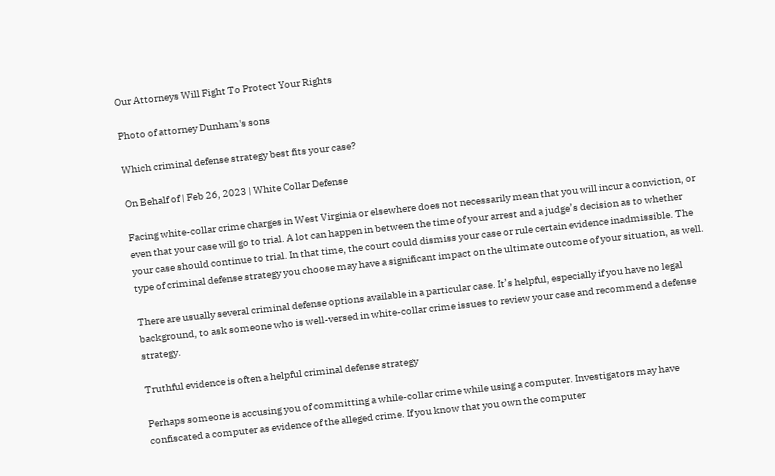Our Attorneys Will Fight To Protect Your Rights

Photo of attorney Dunham's sons

Which criminal defense strategy best fits your case?

On Behalf of | Feb 26, 2023 | White Collar Defense

Facing white-collar crime charges in West Virginia or elsewhere does not necessarily mean that you will incur a conviction, or even that your case will go to trial. A lot can happen in between the time of your arrest and a judge’s decision as to whether your case should continue to trial. In that time, the court could dismiss your case or rule certain evidence inadmissible. The type of criminal defense strategy you choose may have a significant impact on the ultimate outcome of your situation, as well.

There are usually several criminal defense options available in a particular case. It’s helpful, especially if you have no legal background, to ask someone who is well-versed in white-collar crime issues to review your case and recommend a defense strategy.

Truthful evidence is often a helpful criminal defense strategy

Perhaps someone is accusing you of committing a while-collar crime while using a computer. Investigators may have confiscated a computer as evidence of the alleged crime. If you know that you own the computer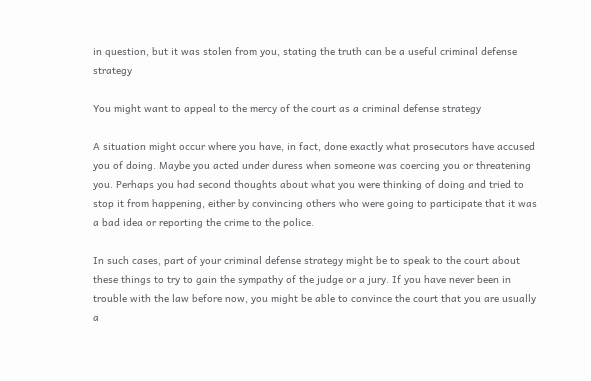in question, but it was stolen from you, stating the truth can be a useful criminal defense strategy

You might want to appeal to the mercy of the court as a criminal defense strategy

A situation might occur where you have, in fact, done exactly what prosecutors have accused you of doing. Maybe you acted under duress when someone was coercing you or threatening you. Perhaps you had second thoughts about what you were thinking of doing and tried to stop it from happening, either by convincing others who were going to participate that it was a bad idea or reporting the crime to the police.

In such cases, part of your criminal defense strategy might be to speak to the court about these things to try to gain the sympathy of the judge or a jury. If you have never been in trouble with the law before now, you might be able to convince the court that you are usually a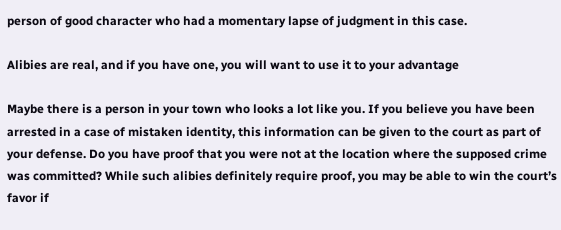person of good character who had a momentary lapse of judgment in this case.

Alibies are real, and if you have one, you will want to use it to your advantage

Maybe there is a person in your town who looks a lot like you. If you believe you have been arrested in a case of mistaken identity, this information can be given to the court as part of your defense. Do you have proof that you were not at the location where the supposed crime was committed? While such alibies definitely require proof, you may be able to win the court’s favor if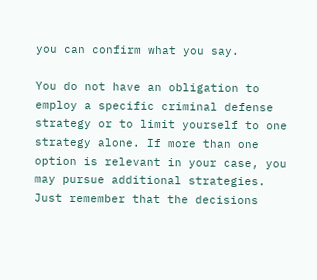you can confirm what you say.

You do not have an obligation to employ a specific criminal defense strategy or to limit yourself to one strategy alone. If more than one option is relevant in your case, you may pursue additional strategies. Just remember that the decisions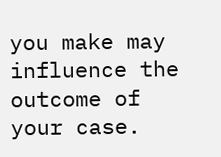you make may influence the outcome of your case.